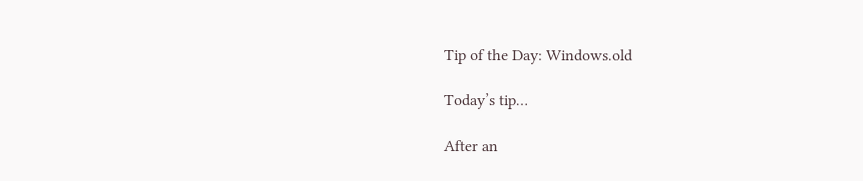Tip of the Day: Windows.old

Today’s tip…

After an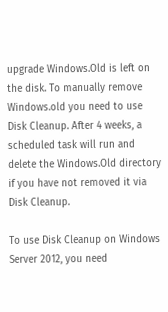upgrade Windows.Old is left on the disk. To manually remove Windows.old you need to use Disk Cleanup. After 4 weeks, a scheduled task will run and delete the Windows.Old directory if you have not removed it via Disk Cleanup.

To use Disk Cleanup on Windows Server 2012, you need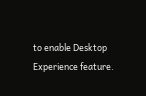to enable Desktop Experience feature.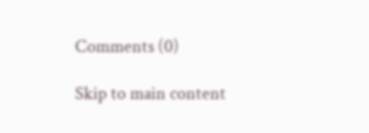Comments (0)

Skip to main content